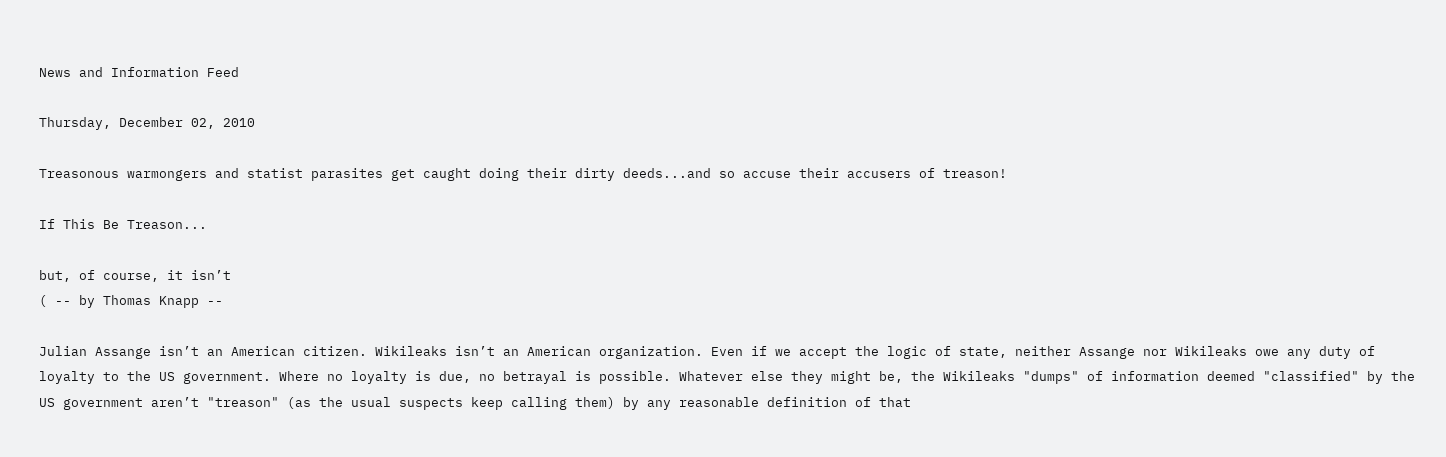News and Information Feed

Thursday, December 02, 2010

Treasonous warmongers and statist parasites get caught doing their dirty deeds...and so accuse their accusers of treason!

If This Be Treason...

but, of course, it isn’t
( -- by Thomas Knapp --

Julian Assange isn’t an American citizen. Wikileaks isn’t an American organization. Even if we accept the logic of state, neither Assange nor Wikileaks owe any duty of loyalty to the US government. Where no loyalty is due, no betrayal is possible. Whatever else they might be, the Wikileaks "dumps" of information deemed "classified" by the US government aren’t "treason" (as the usual suspects keep calling them) by any reasonable definition of that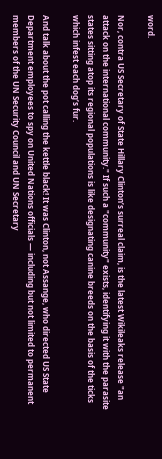word.

Nor, contra US Secretary of State Hillary Clinton’s surreal claim, is the latest Wikileaks release "an attack on the international community." If such a "community" exists, identifying it with the parasite states sitting atop its regional populations is like designating canine breeds on the basis of the ticks which infest each dog’s fur.

And talk about the pot calling the kettle black! It was Clinton, not Assange, who directed US State Department employees to spy on United Nations officials — including but not limited to permanent members of the UN Security Council and UN Secretary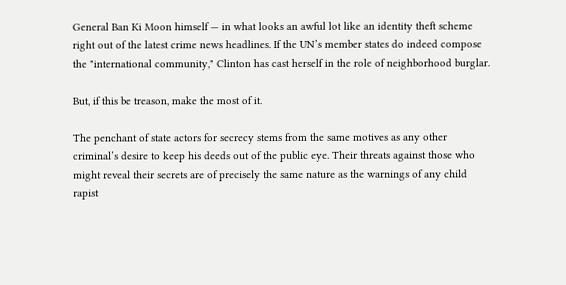General Ban Ki Moon himself — in what looks an awful lot like an identity theft scheme right out of the latest crime news headlines. If the UN’s member states do indeed compose the "international community," Clinton has cast herself in the role of neighborhood burglar.

But, if this be treason, make the most of it.

The penchant of state actors for secrecy stems from the same motives as any other criminal’s desire to keep his deeds out of the public eye. Their threats against those who might reveal their secrets are of precisely the same nature as the warnings of any child rapist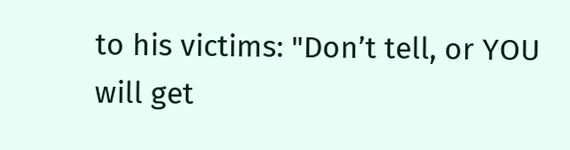to his victims: "Don’t tell, or YOU will get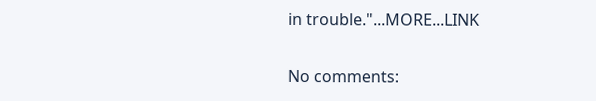in trouble."...MORE...LINK

No comments: